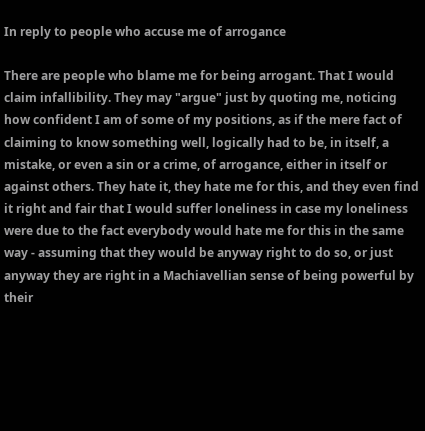In reply to people who accuse me of arrogance

There are people who blame me for being arrogant. That I would claim infallibility. They may "argue" just by quoting me, noticing how confident I am of some of my positions, as if the mere fact of claiming to know something well, logically had to be, in itself, a mistake, or even a sin or a crime, of arrogance, either in itself or against others. They hate it, they hate me for this, and they even find it right and fair that I would suffer loneliness in case my loneliness were due to the fact everybody would hate me for this in the same way - assuming that they would be anyway right to do so, or just anyway they are right in a Machiavellian sense of being powerful by their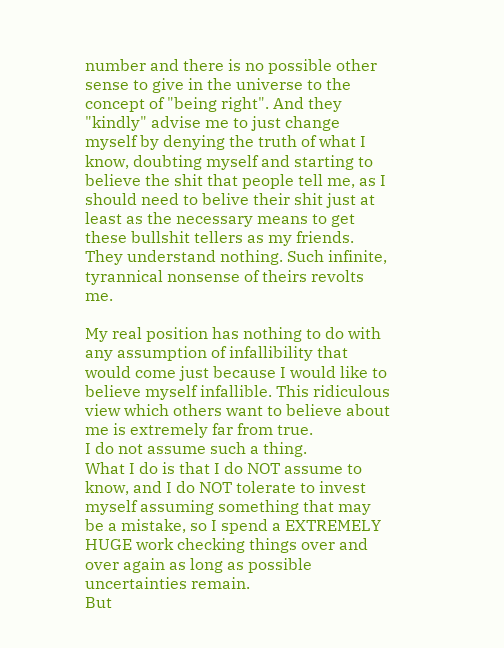number and there is no possible other sense to give in the universe to the concept of "being right". And they "kindly" advise me to just change myself by denying the truth of what I know, doubting myself and starting to believe the shit that people tell me, as I should need to belive their shit just at least as the necessary means to get these bullshit tellers as my friends.
They understand nothing. Such infinite, tyrannical nonsense of theirs revolts me.

My real position has nothing to do with any assumption of infallibility that would come just because I would like to believe myself infallible. This ridiculous view which others want to believe about me is extremely far from true.
I do not assume such a thing.
What I do is that I do NOT assume to know, and I do NOT tolerate to invest myself assuming something that may be a mistake, so I spend a EXTREMELY HUGE work checking things over and over again as long as possible uncertainties remain.
But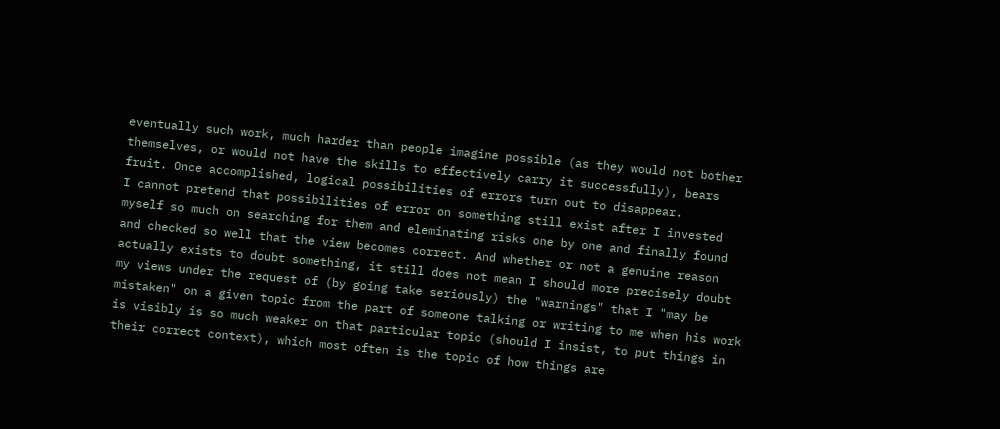eventually such work, much harder than people imagine possible (as they would not bother themselves, or would not have the skills to effectively carry it successfully), bears fruit. Once accomplished, logical possibilities of errors turn out to disappear.
I cannot pretend that possibilities of error on something still exist after I invested myself so much on searching for them and eleminating risks one by one and finally found and checked so well that the view becomes correct. And whether or not a genuine reason actually exists to doubt something, it still does not mean I should more precisely doubt my views under the request of (by going take seriously) the "warnings" that I "may be mistaken" on a given topic from the part of someone talking or writing to me when his work is visibly is so much weaker on that particular topic (should I insist, to put things in their correct context), which most often is the topic of how things are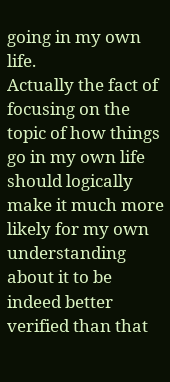going in my own life.
Actually the fact of focusing on the topic of how things go in my own life should logically make it much more likely for my own understanding about it to be indeed better verified than that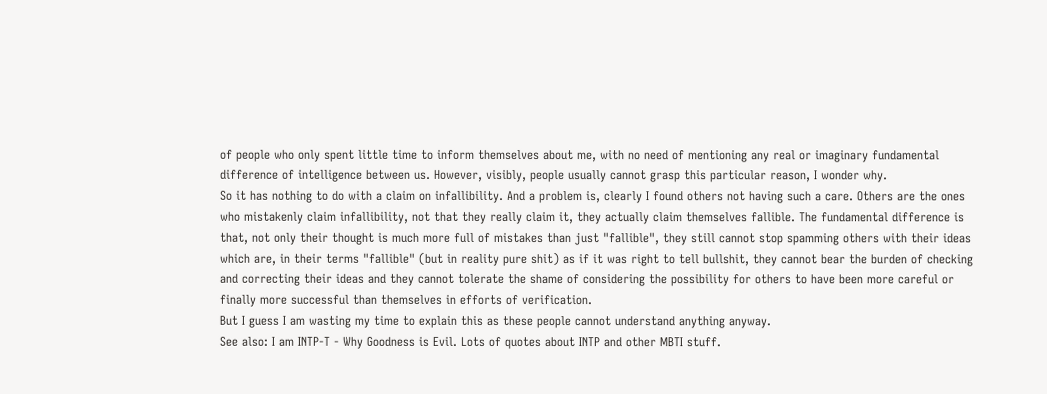of people who only spent little time to inform themselves about me, with no need of mentioning any real or imaginary fundamental difference of intelligence between us. However, visibly, people usually cannot grasp this particular reason, I wonder why.
So it has nothing to do with a claim on infallibility. And a problem is, clearly I found others not having such a care. Others are the ones who mistakenly claim infallibility, not that they really claim it, they actually claim themselves fallible. The fundamental difference is that, not only their thought is much more full of mistakes than just "fallible", they still cannot stop spamming others with their ideas which are, in their terms "fallible" (but in reality pure shit) as if it was right to tell bullshit, they cannot bear the burden of checking and correcting their ideas and they cannot tolerate the shame of considering the possibility for others to have been more careful or finally more successful than themselves in efforts of verification.
But I guess I am wasting my time to explain this as these people cannot understand anything anyway.
See also: I am INTP-T - Why Goodness is Evil. Lots of quotes about INTP and other MBTI stuff.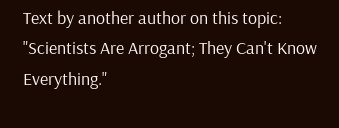Text by another author on this topic: "Scientists Are Arrogant; They Can't Know Everything."